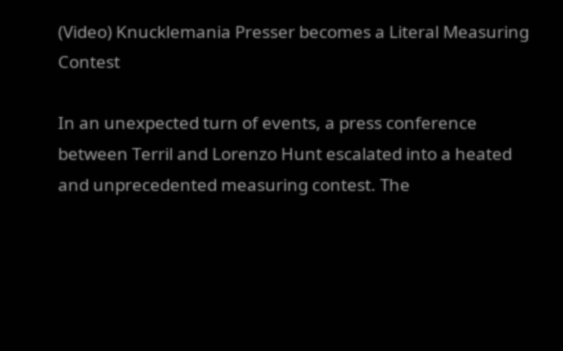(Video) Knucklemania Presser becomes a Literal Measuring Contest

In an unexpected turn of events, a press conference between Terril and Lorenzo Hunt escalated into a heated and unprecedented measuring contest. The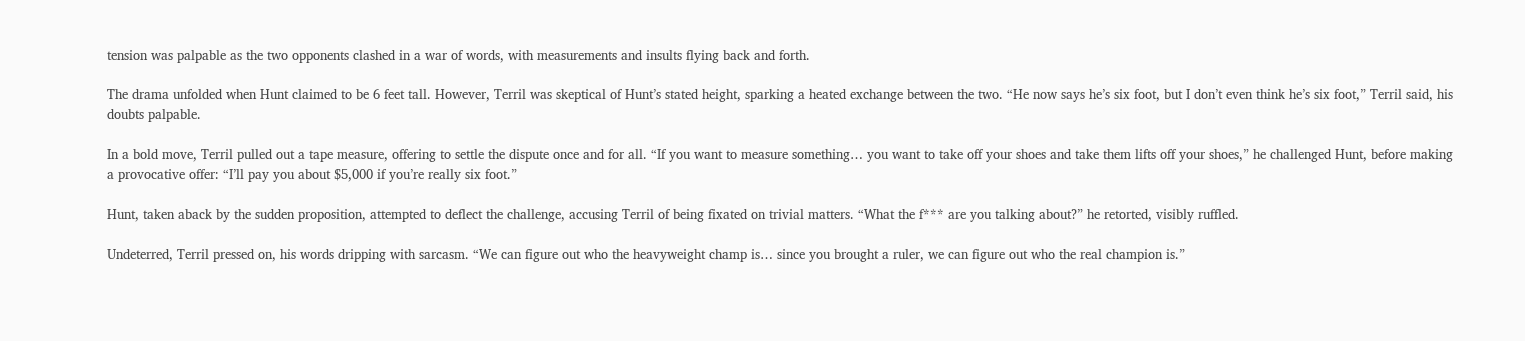tension was palpable as the two opponents clashed in a war of words, with measurements and insults flying back and forth.

The drama unfolded when Hunt claimed to be 6 feet tall. However, Terril was skeptical of Hunt’s stated height, sparking a heated exchange between the two. “He now says he’s six foot, but I don’t even think he’s six foot,” Terril said, his doubts palpable.

In a bold move, Terril pulled out a tape measure, offering to settle the dispute once and for all. “If you want to measure something… you want to take off your shoes and take them lifts off your shoes,” he challenged Hunt, before making a provocative offer: “I’ll pay you about $5,000 if you’re really six foot.”

Hunt, taken aback by the sudden proposition, attempted to deflect the challenge, accusing Terril of being fixated on trivial matters. “What the f*** are you talking about?” he retorted, visibly ruffled.

Undeterred, Terril pressed on, his words dripping with sarcasm. “We can figure out who the heavyweight champ is… since you brought a ruler, we can figure out who the real champion is.”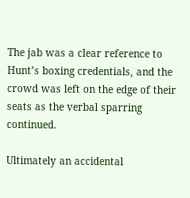The jab was a clear reference to Hunt’s boxing credentials, and the crowd was left on the edge of their seats as the verbal sparring continued.

Ultimately an accidental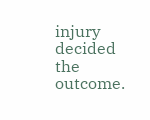injury decided the outcome.